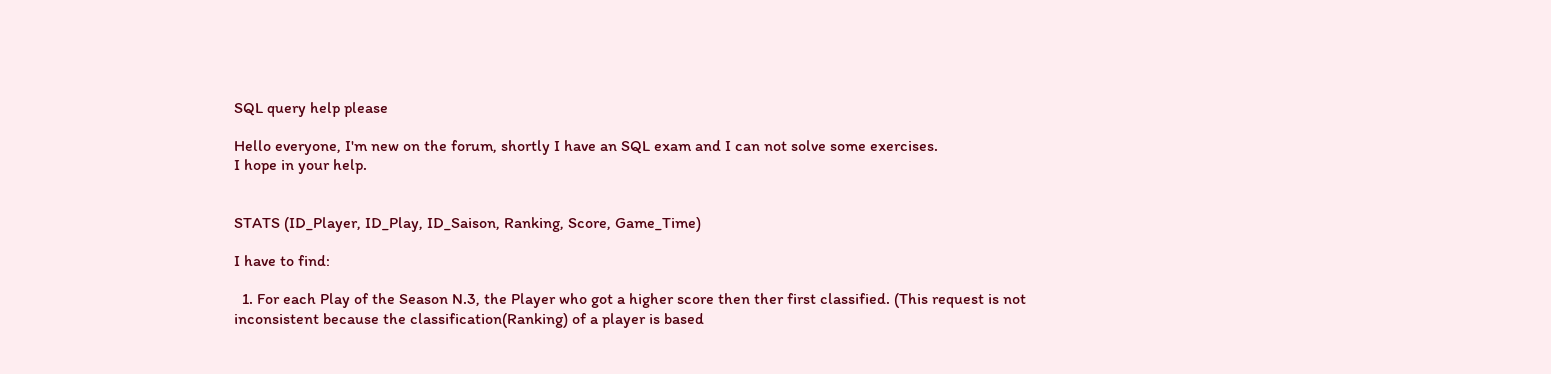SQL query help please

Hello everyone, I'm new on the forum, shortly I have an SQL exam and I can not solve some exercises.
I hope in your help.


STATS (ID_Player, ID_Play, ID_Saison, Ranking, Score, Game_Time)

I have to find:

  1. For each Play of the Season N.3, the Player who got a higher score then ther first classified. (This request is not inconsistent because the classification(Ranking) of a player is based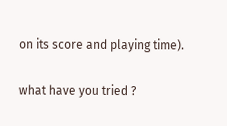on its score and playing time).

what have you tried ?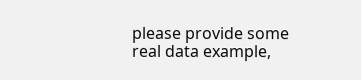please provide some real data example,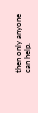then only anyone can help.